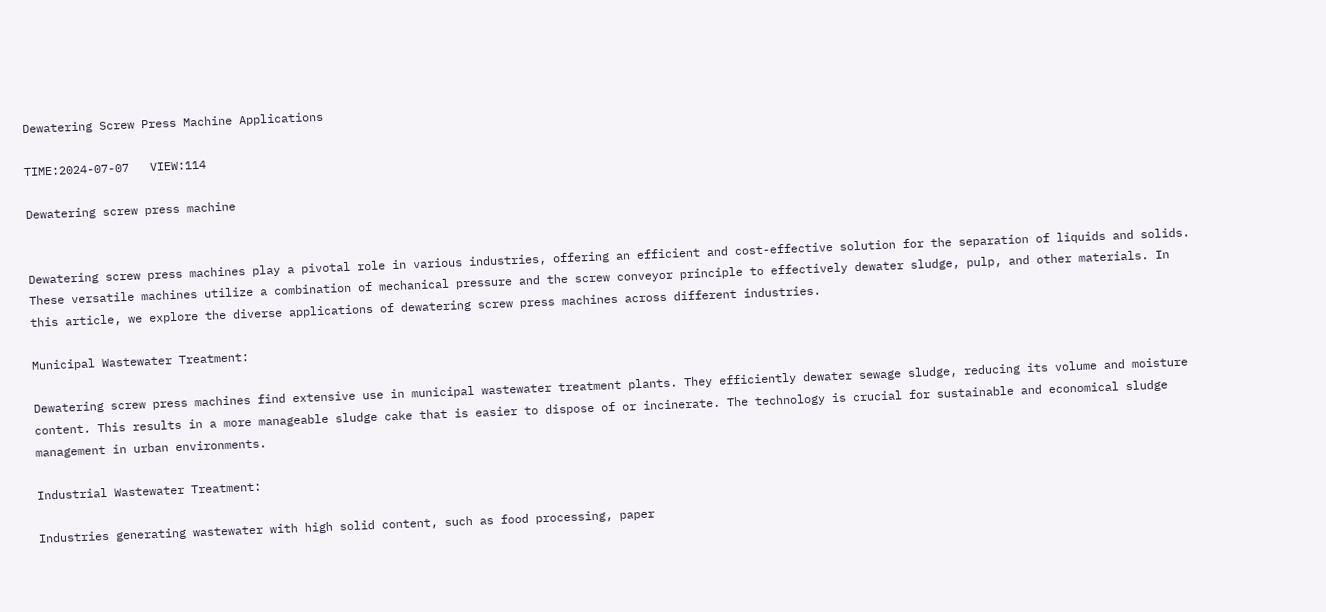Dewatering Screw Press Machine Applications

TIME:2024-07-07   VIEW:114

Dewatering screw press machine


Dewatering screw press machines play a pivotal role in various industries, offering an efficient and cost-effective solution for the separation of liquids and solids. These versatile machines utilize a combination of mechanical pressure and the screw conveyor principle to effectively dewater sludge, pulp, and other materials. In this article, we explore the diverse applications of dewatering screw press machines across different industries.

Municipal Wastewater Treatment:

Dewatering screw press machines find extensive use in municipal wastewater treatment plants. They efficiently dewater sewage sludge, reducing its volume and moisture content. This results in a more manageable sludge cake that is easier to dispose of or incinerate. The technology is crucial for sustainable and economical sludge management in urban environments.

Industrial Wastewater Treatment:

Industries generating wastewater with high solid content, such as food processing, paper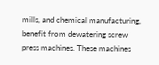mills, and chemical manufacturing, benefit from dewatering screw press machines. These machines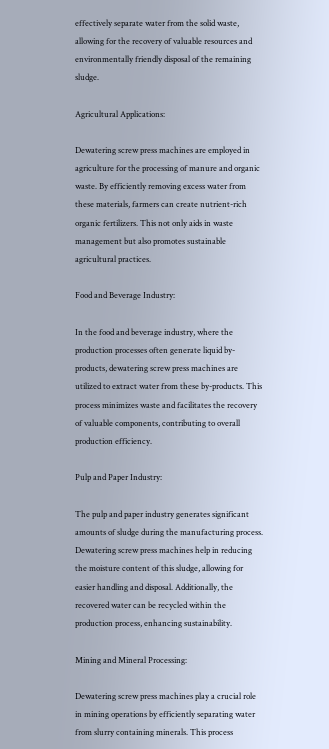effectively separate water from the solid waste, allowing for the recovery of valuable resources and environmentally friendly disposal of the remaining sludge.

Agricultural Applications:

Dewatering screw press machines are employed in agriculture for the processing of manure and organic waste. By efficiently removing excess water from these materials, farmers can create nutrient-rich organic fertilizers. This not only aids in waste management but also promotes sustainable agricultural practices.

Food and Beverage Industry:

In the food and beverage industry, where the production processes often generate liquid by-products, dewatering screw press machines are utilized to extract water from these by-products. This process minimizes waste and facilitates the recovery of valuable components, contributing to overall production efficiency.

Pulp and Paper Industry:

The pulp and paper industry generates significant amounts of sludge during the manufacturing process. Dewatering screw press machines help in reducing the moisture content of this sludge, allowing for easier handling and disposal. Additionally, the recovered water can be recycled within the production process, enhancing sustainability.

Mining and Mineral Processing:

Dewatering screw press machines play a crucial role in mining operations by efficiently separating water from slurry containing minerals. This process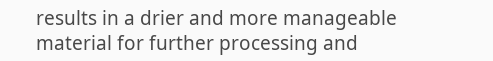results in a drier and more manageable material for further processing and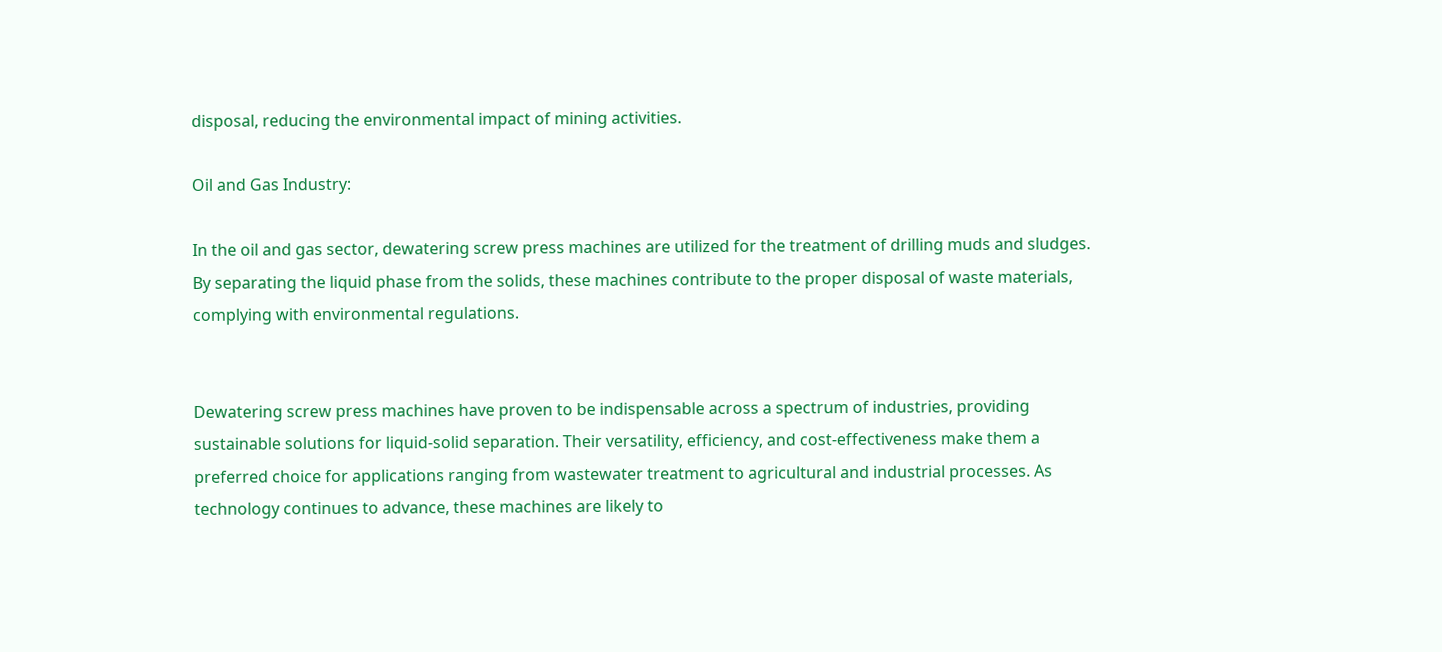disposal, reducing the environmental impact of mining activities.

Oil and Gas Industry:

In the oil and gas sector, dewatering screw press machines are utilized for the treatment of drilling muds and sludges. By separating the liquid phase from the solids, these machines contribute to the proper disposal of waste materials, complying with environmental regulations.


Dewatering screw press machines have proven to be indispensable across a spectrum of industries, providing sustainable solutions for liquid-solid separation. Their versatility, efficiency, and cost-effectiveness make them a preferred choice for applications ranging from wastewater treatment to agricultural and industrial processes. As technology continues to advance, these machines are likely to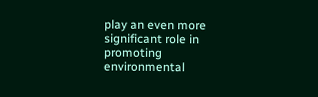play an even more significant role in promoting environmental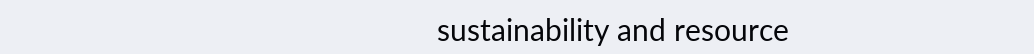sustainability and resource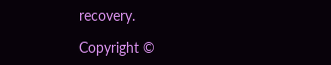recovery.

Copyright ©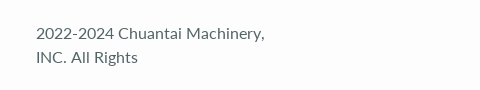2022-2024 Chuantai Machinery, INC. All Rights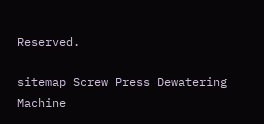Reserved.

sitemap Screw Press Dewatering Machine